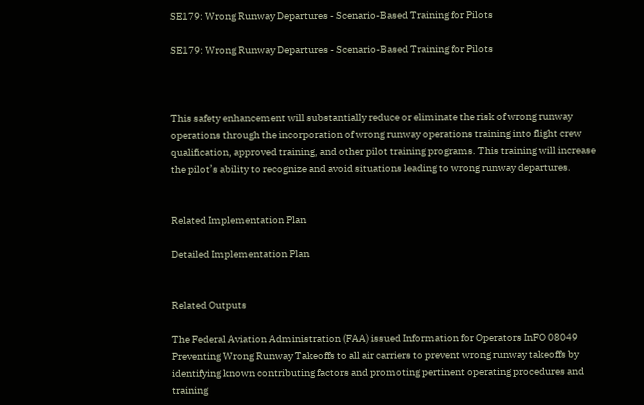SE179: Wrong Runway Departures - Scenario-Based Training for Pilots

SE179: Wrong Runway Departures - Scenario-Based Training for Pilots



This safety enhancement will substantially reduce or eliminate the risk of wrong runway operations through the incorporation of wrong runway operations training into flight crew qualification, approved training, and other pilot training programs. This training will increase the pilot’s ability to recognize and avoid situations leading to wrong runway departures.


Related Implementation Plan

Detailed Implementation Plan


Related Outputs

The Federal Aviation Administration (FAA) issued Information for Operators InFO 08049 Preventing Wrong Runway Takeoffs to all air carriers to prevent wrong runway takeoffs by identifying known contributing factors and promoting pertinent operating procedures and training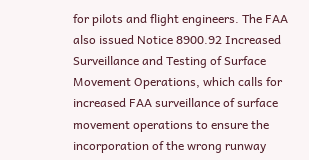for pilots and flight engineers. The FAA also issued Notice 8900.92 Increased Surveillance and Testing of Surface Movement Operations, which calls for increased FAA surveillance of surface movement operations to ensure the incorporation of the wrong runway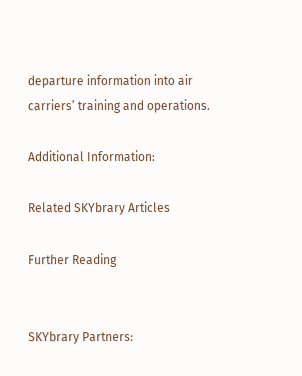departure information into air carriers’ training and operations.

Additional Information:

Related SKYbrary Articles

Further Reading


SKYbrary Partners: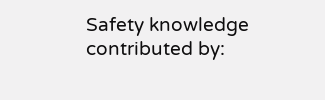Safety knowledge contributed by: